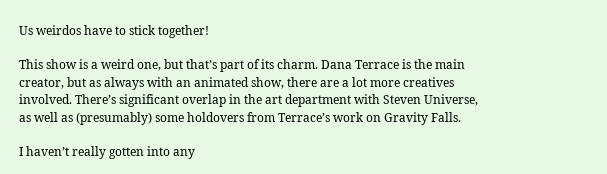Us weirdos have to stick together!

This show is a weird one, but that’s part of its charm. Dana Terrace is the main creator, but as always with an animated show, there are a lot more creatives involved. There’s significant overlap in the art department with Steven Universe, as well as (presumably) some holdovers from Terrace’s work on Gravity Falls.

I haven’t really gotten into any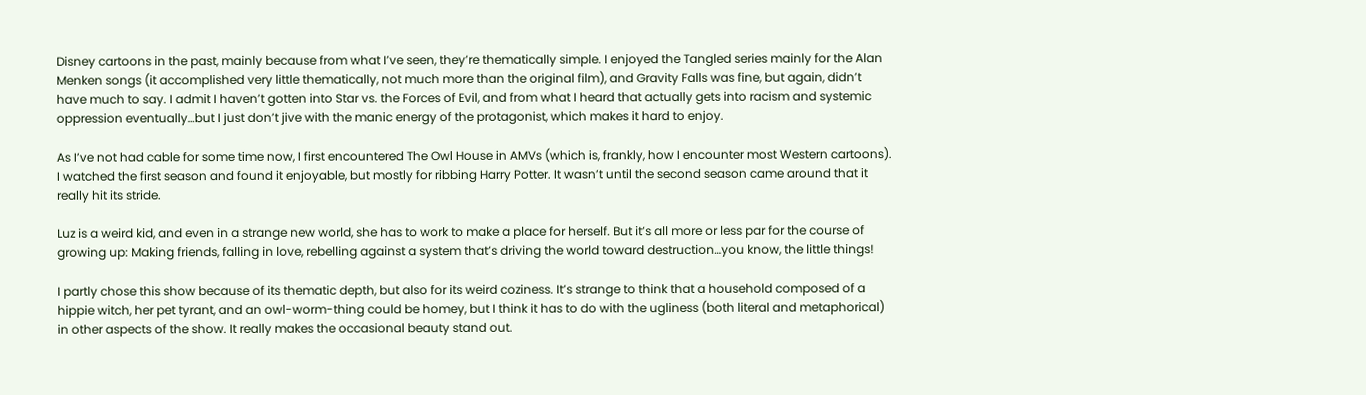Disney cartoons in the past, mainly because from what I’ve seen, they’re thematically simple. I enjoyed the Tangled series mainly for the Alan Menken songs (it accomplished very little thematically, not much more than the original film), and Gravity Falls was fine, but again, didn’t have much to say. I admit I haven’t gotten into Star vs. the Forces of Evil, and from what I heard that actually gets into racism and systemic oppression eventually…but I just don’t jive with the manic energy of the protagonist, which makes it hard to enjoy.

As I’ve not had cable for some time now, I first encountered The Owl House in AMVs (which is, frankly, how I encounter most Western cartoons). I watched the first season and found it enjoyable, but mostly for ribbing Harry Potter. It wasn’t until the second season came around that it really hit its stride.

Luz is a weird kid, and even in a strange new world, she has to work to make a place for herself. But it’s all more or less par for the course of growing up: Making friends, falling in love, rebelling against a system that’s driving the world toward destruction…you know, the little things!

I partly chose this show because of its thematic depth, but also for its weird coziness. It’s strange to think that a household composed of a hippie witch, her pet tyrant, and an owl-worm-thing could be homey, but I think it has to do with the ugliness (both literal and metaphorical) in other aspects of the show. It really makes the occasional beauty stand out.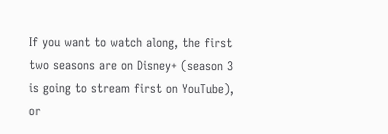If you want to watch along, the first two seasons are on Disney+ (season 3 is going to stream first on YouTube), or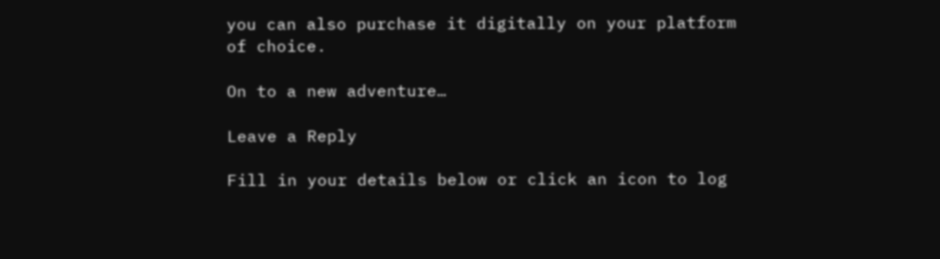you can also purchase it digitally on your platform of choice.

On to a new adventure…

Leave a Reply

Fill in your details below or click an icon to log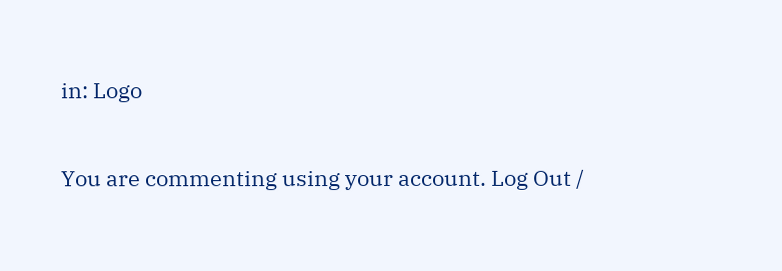in: Logo

You are commenting using your account. Log Out /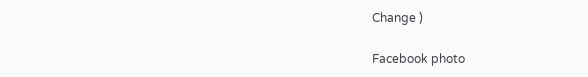Change )

Facebook photo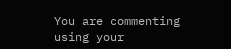You are commenting using your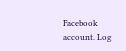Facebook account. Log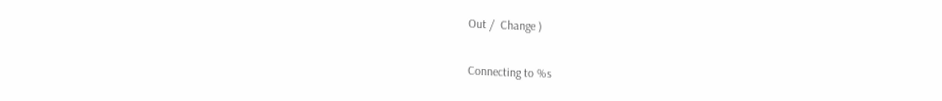Out /  Change )

Connecting to %s